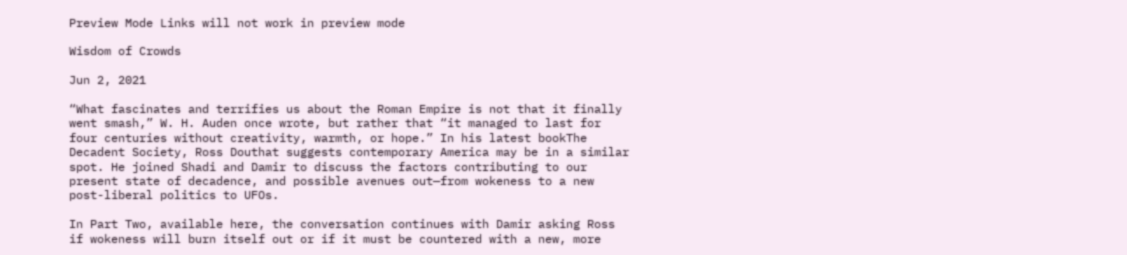Preview Mode Links will not work in preview mode

Wisdom of Crowds

Jun 2, 2021

“What fascinates and terrifies us about the Roman Empire is not that it finally went smash,” W. H. Auden once wrote, but rather that “it managed to last for four centuries without creativity, warmth, or hope.” In his latest bookThe Decadent Society, Ross Douthat suggests contemporary America may be in a similar spot. He joined Shadi and Damir to discuss the factors contributing to our present state of decadence, and possible avenues out—from wokeness to a new post-liberal politics to UFOs.

In Part Two, available here, the conversation continues with Damir asking Ross if wokeness will burn itself out or if it must be countered with a new, more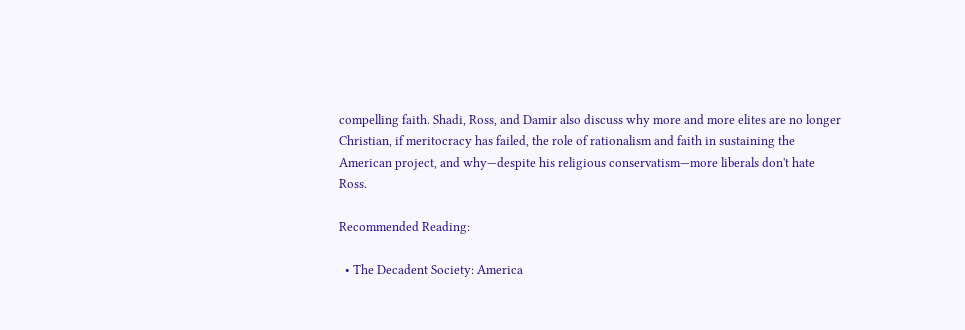compelling faith. Shadi, Ross, and Damir also discuss why more and more elites are no longer Christian, if meritocracy has failed, the role of rationalism and faith in sustaining the American project, and why—despite his religious conservatism—more liberals don't hate Ross.

Recommended Reading:

  • The Decadent Society: America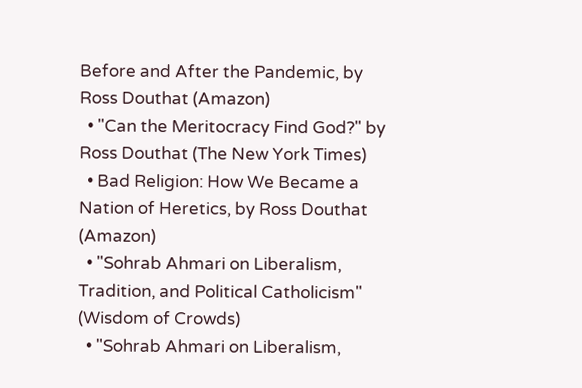Before and After the Pandemic, by Ross Douthat (Amazon)
  • "Can the Meritocracy Find God?" by Ross Douthat (The New York Times)
  • Bad Religion: How We Became a Nation of Heretics, by Ross Douthat (Amazon)
  • "Sohrab Ahmari on Liberalism, Tradition, and Political Catholicism" (Wisdom of Crowds)
  • "Sohrab Ahmari on Liberalism,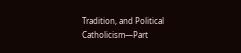Tradition, and Political Catholicism—Part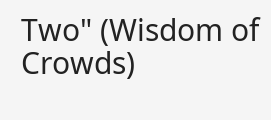Two" (Wisdom of Crowds)